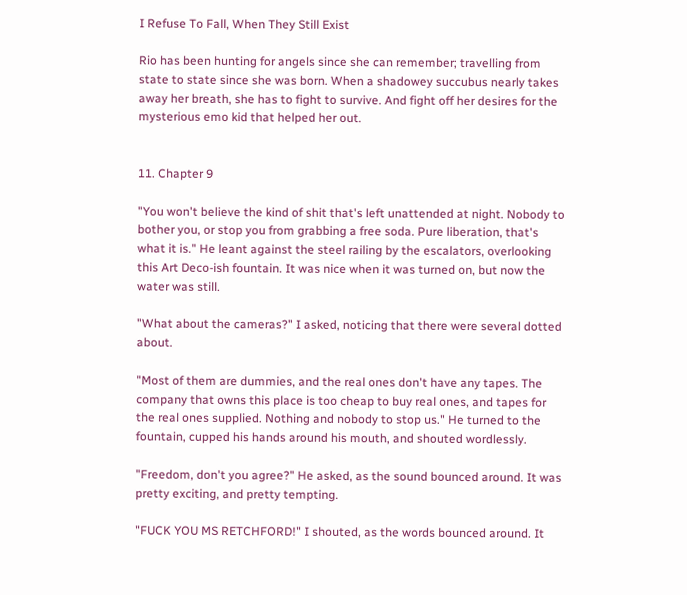I Refuse To Fall, When They Still Exist

Rio has been hunting for angels since she can remember; travelling from state to state since she was born. When a shadowey succubus nearly takes away her breath, she has to fight to survive. And fight off her desires for the mysterious emo kid that helped her out.


11. Chapter 9

"You won't believe the kind of shit that's left unattended at night. Nobody to bother you, or stop you from grabbing a free soda. Pure liberation, that's what it is." He leant against the steel railing by the escalators, overlooking this Art Deco-ish fountain. It was nice when it was turned on, but now the water was still.

"What about the cameras?" I asked, noticing that there were several dotted about.

"Most of them are dummies, and the real ones don't have any tapes. The company that owns this place is too cheap to buy real ones, and tapes for the real ones supplied. Nothing and nobody to stop us." He turned to the fountain, cupped his hands around his mouth, and shouted wordlessly.

"Freedom, don't you agree?" He asked, as the sound bounced around. It was pretty exciting, and pretty tempting.

"FUCK YOU MS RETCHFORD!" I shouted, as the words bounced around. It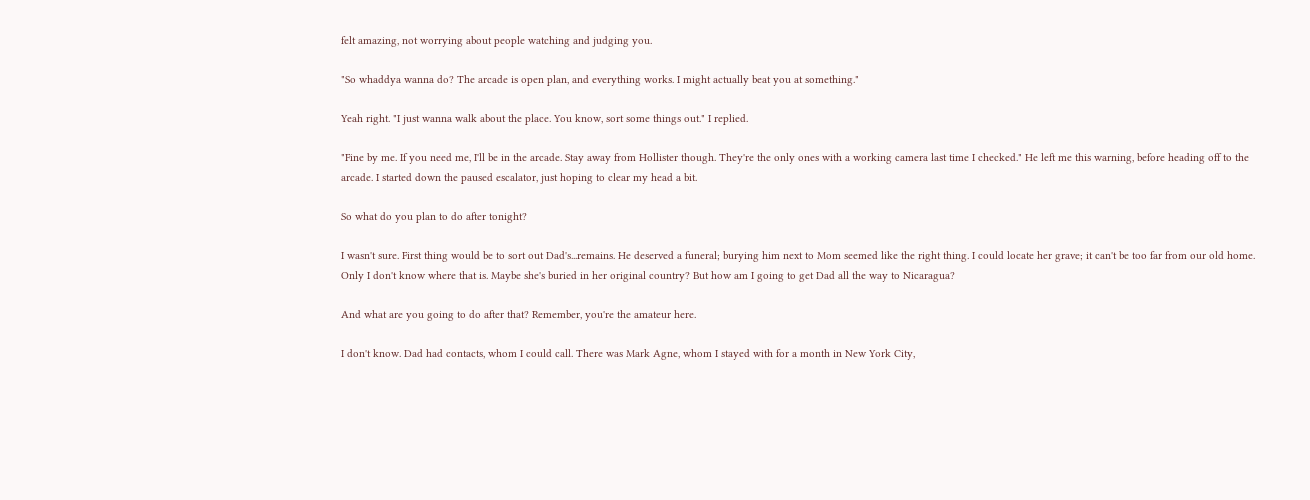felt amazing, not worrying about people watching and judging you.

"So whaddya wanna do? The arcade is open plan, and everything works. I might actually beat you at something."

Yeah right. "I just wanna walk about the place. You know, sort some things out." I replied.

"Fine by me. If you need me, I'll be in the arcade. Stay away from Hollister though. They're the only ones with a working camera last time I checked." He left me this warning, before heading off to the arcade. I started down the paused escalator, just hoping to clear my head a bit.

So what do you plan to do after tonight?

I wasn't sure. First thing would be to sort out Dad's...remains. He deserved a funeral; burying him next to Mom seemed like the right thing. I could locate her grave; it can't be too far from our old home. Only I don't know where that is. Maybe she's buried in her original country? But how am I going to get Dad all the way to Nicaragua?

And what are you going to do after that? Remember, you're the amateur here.

I don't know. Dad had contacts, whom I could call. There was Mark Agne, whom I stayed with for a month in New York City,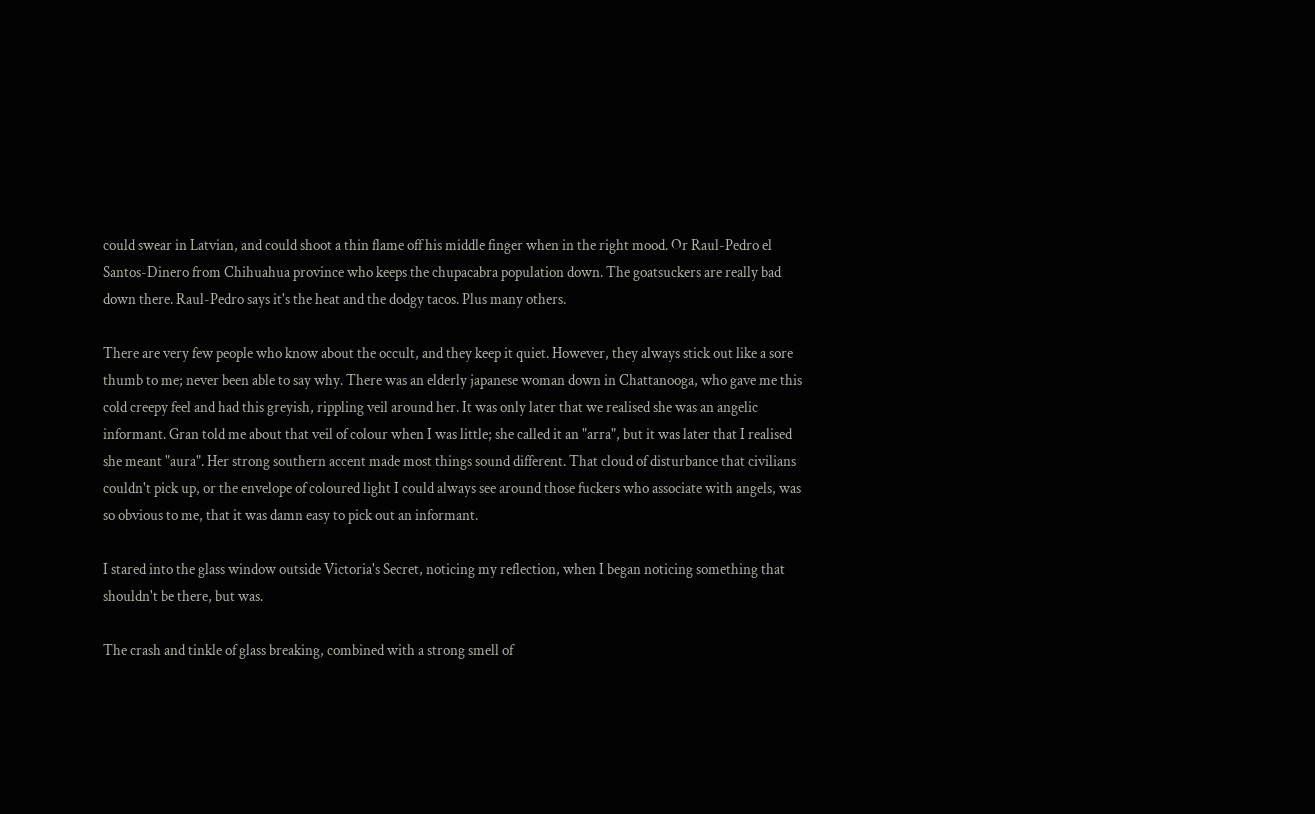could swear in Latvian, and could shoot a thin flame off his middle finger when in the right mood. Or Raul-Pedro el Santos-Dinero from Chihuahua province who keeps the chupacabra population down. The goatsuckers are really bad down there. Raul-Pedro says it's the heat and the dodgy tacos. Plus many others.

There are very few people who know about the occult, and they keep it quiet. However, they always stick out like a sore thumb to me; never been able to say why. There was an elderly japanese woman down in Chattanooga, who gave me this cold creepy feel and had this greyish, rippling veil around her. It was only later that we realised she was an angelic informant. Gran told me about that veil of colour when I was little; she called it an "arra", but it was later that I realised she meant "aura". Her strong southern accent made most things sound different. That cloud of disturbance that civilians couldn't pick up, or the envelope of coloured light I could always see around those fuckers who associate with angels, was so obvious to me, that it was damn easy to pick out an informant.

I stared into the glass window outside Victoria's Secret, noticing my reflection, when I began noticing something that shouldn't be there, but was.

The crash and tinkle of glass breaking, combined with a strong smell of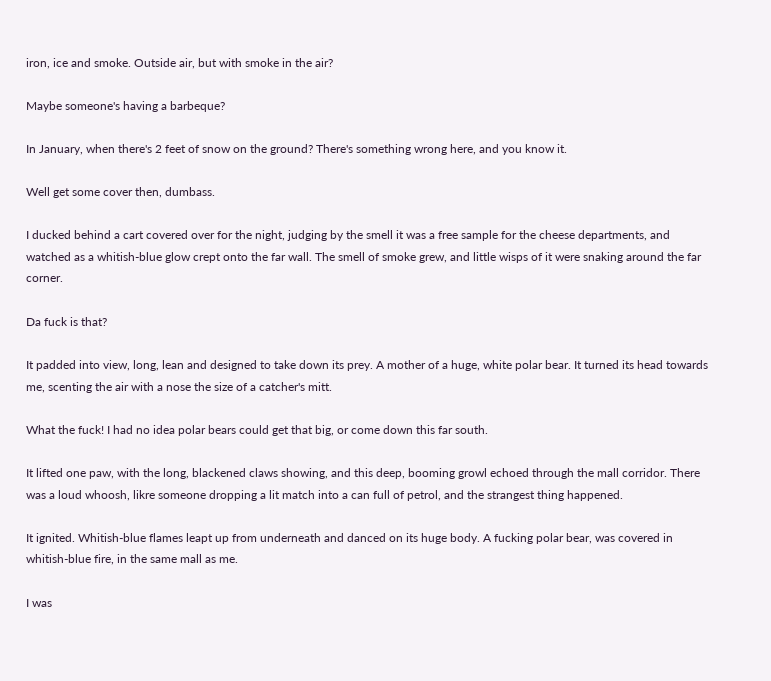iron, ice and smoke. Outside air, but with smoke in the air?

Maybe someone's having a barbeque?

In January, when there's 2 feet of snow on the ground? There's something wrong here, and you know it.

Well get some cover then, dumbass.

I ducked behind a cart covered over for the night, judging by the smell it was a free sample for the cheese departments, and watched as a whitish-blue glow crept onto the far wall. The smell of smoke grew, and little wisps of it were snaking around the far corner.

Da fuck is that?

It padded into view, long, lean and designed to take down its prey. A mother of a huge, white polar bear. It turned its head towards me, scenting the air with a nose the size of a catcher's mitt.

What the fuck! I had no idea polar bears could get that big, or come down this far south.

It lifted one paw, with the long, blackened claws showing, and this deep, booming growl echoed through the mall corridor. There was a loud whoosh, likre someone dropping a lit match into a can full of petrol, and the strangest thing happened.

It ignited. Whitish-blue flames leapt up from underneath and danced on its huge body. A fucking polar bear, was covered in whitish-blue fire, in the same mall as me.

I was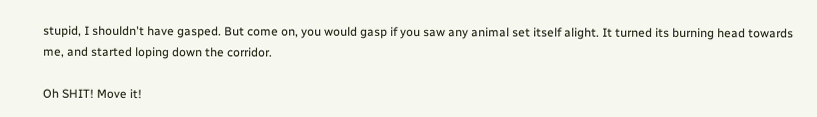stupid, I shouldn't have gasped. But come on, you would gasp if you saw any animal set itself alight. It turned its burning head towards me, and started loping down the corridor.

Oh SHIT! Move it!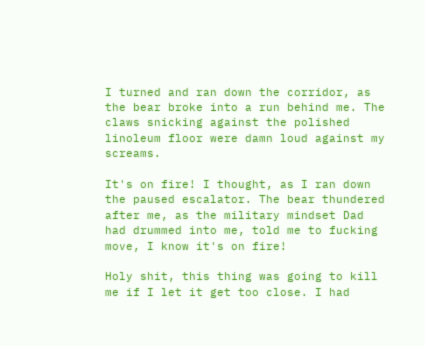I turned and ran down the corridor, as the bear broke into a run behind me. The claws snicking against the polished linoleum floor were damn loud against my screams.

It's on fire! I thought, as I ran down the paused escalator. The bear thundered after me, as the military mindset Dad had drummed into me, told me to fucking move, I know it's on fire!

Holy shit, this thing was going to kill me if I let it get too close. I had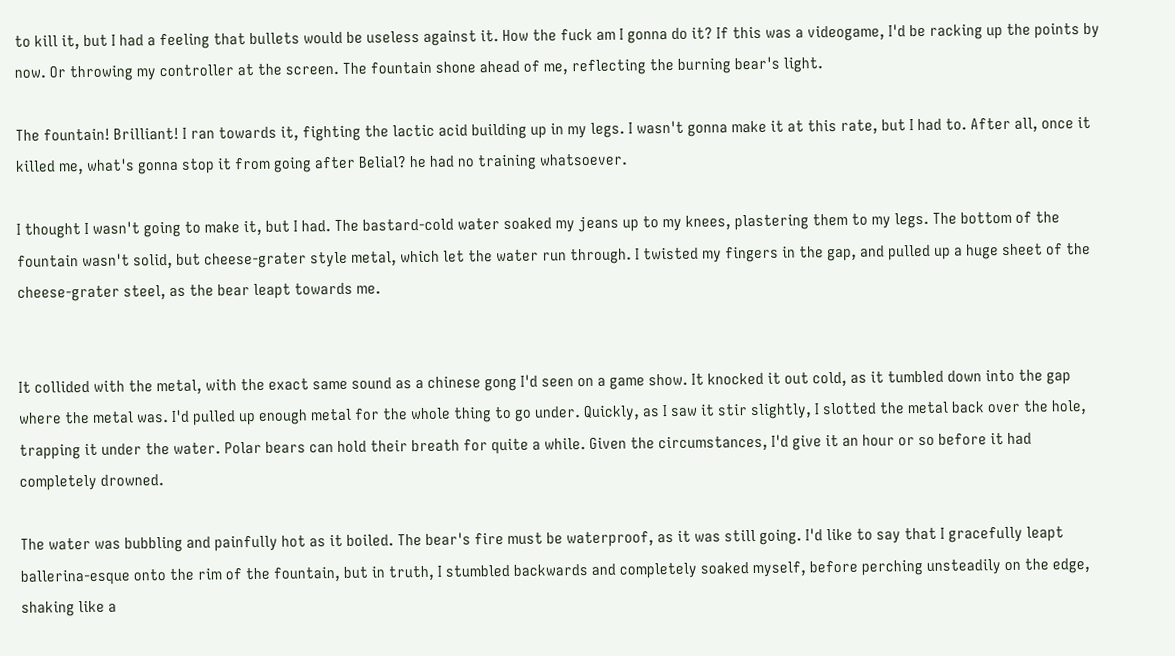to kill it, but I had a feeling that bullets would be useless against it. How the fuck am I gonna do it? If this was a videogame, I'd be racking up the points by now. Or throwing my controller at the screen. The fountain shone ahead of me, reflecting the burning bear's light.

The fountain! Brilliant! I ran towards it, fighting the lactic acid building up in my legs. I wasn't gonna make it at this rate, but I had to. After all, once it killed me, what's gonna stop it from going after Belial? he had no training whatsoever.

I thought I wasn't going to make it, but I had. The bastard-cold water soaked my jeans up to my knees, plastering them to my legs. The bottom of the fountain wasn't solid, but cheese-grater style metal, which let the water run through. I twisted my fingers in the gap, and pulled up a huge sheet of the cheese-grater steel, as the bear leapt towards me.


It collided with the metal, with the exact same sound as a chinese gong I'd seen on a game show. It knocked it out cold, as it tumbled down into the gap where the metal was. I'd pulled up enough metal for the whole thing to go under. Quickly, as I saw it stir slightly, I slotted the metal back over the hole, trapping it under the water. Polar bears can hold their breath for quite a while. Given the circumstances, I'd give it an hour or so before it had completely drowned.

The water was bubbling and painfully hot as it boiled. The bear's fire must be waterproof, as it was still going. I'd like to say that I gracefully leapt ballerina-esque onto the rim of the fountain, but in truth, I stumbled backwards and completely soaked myself, before perching unsteadily on the edge, shaking like a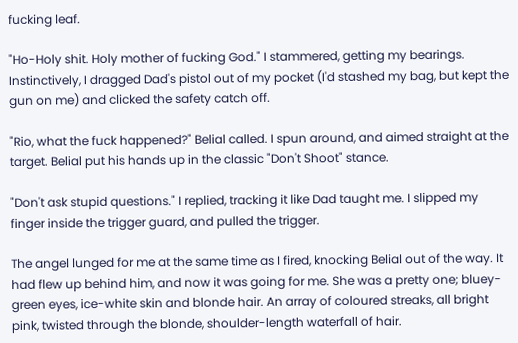fucking leaf.

"Ho-Holy shit. Holy mother of fucking God." I stammered, getting my bearings. Instinctively, I dragged Dad's pistol out of my pocket (I'd stashed my bag, but kept the gun on me) and clicked the safety catch off.

"Rio, what the fuck happened?" Belial called. I spun around, and aimed straight at the target. Belial put his hands up in the classic "Don't Shoot" stance.

"Don't ask stupid questions." I replied, tracking it like Dad taught me. I slipped my finger inside the trigger guard, and pulled the trigger.

The angel lunged for me at the same time as I fired, knocking Belial out of the way. It had flew up behind him, and now it was going for me. She was a pretty one; bluey-green eyes, ice-white skin and blonde hair. An array of coloured streaks, all bright pink, twisted through the blonde, shoulder-length waterfall of hair.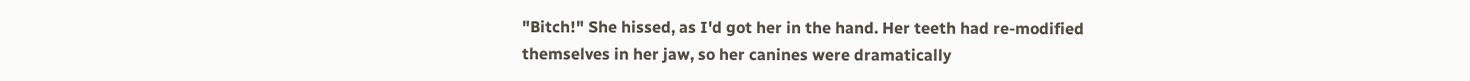"Bitch!" She hissed, as I'd got her in the hand. Her teeth had re-modified themselves in her jaw, so her canines were dramatically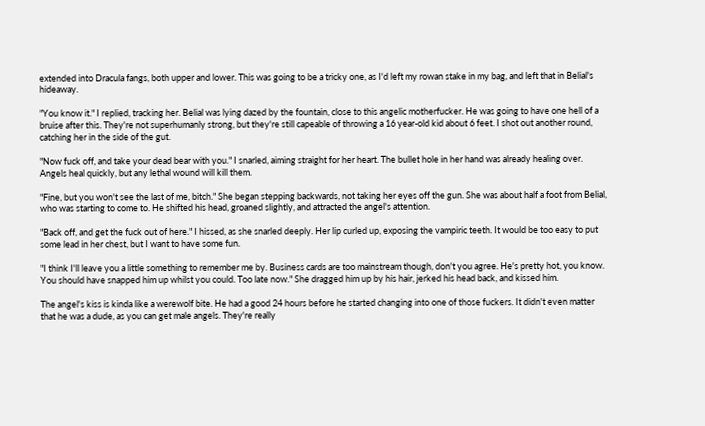extended into Dracula fangs, both upper and lower. This was going to be a tricky one, as I'd left my rowan stake in my bag, and left that in Belial's hideaway.

"You know it." I replied, tracking her. Belial was lying dazed by the fountain, close to this angelic motherfucker. He was going to have one hell of a bruise after this. They're not superhumanly strong, but they're still capeable of throwing a 16 year-old kid about 6 feet. I shot out another round, catching her in the side of the gut.

"Now fuck off, and take your dead bear with you." I snarled, aiming straight for her heart. The bullet hole in her hand was already healing over. Angels heal quickly, but any lethal wound will kill them.

"Fine, but you won't see the last of me, bitch." She began stepping backwards, not taking her eyes off the gun. She was about half a foot from Belial, who was starting to come to. He shifted his head, groaned slightly, and attracted the angel's attention.

"Back off, and get the fuck out of here." I hissed, as she snarled deeply. Her lip curled up, exposing the vampiric teeth. It would be too easy to put some lead in her chest, but I want to have some fun.

"I think I'll leave you a little something to remember me by. Business cards are too mainstream though, don't you agree. He's pretty hot, you know. You should have snapped him up whilst you could. Too late now." She dragged him up by his hair, jerked his head back, and kissed him.

The angel's kiss is kinda like a werewolf bite. He had a good 24 hours before he started changing into one of those fuckers. It didn't even matter that he was a dude, as you can get male angels. They're really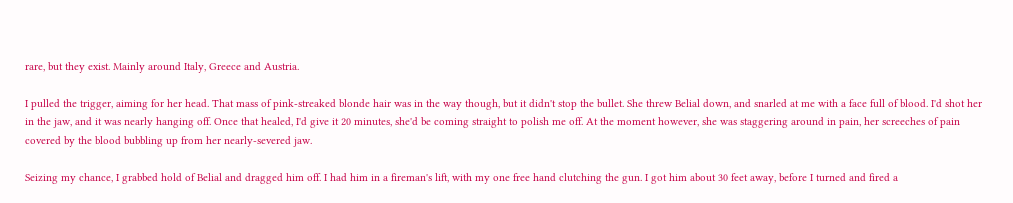rare, but they exist. Mainly around Italy, Greece and Austria.

I pulled the trigger, aiming for her head. That mass of pink-streaked blonde hair was in the way though, but it didn't stop the bullet. She threw Belial down, and snarled at me with a face full of blood. I'd shot her in the jaw, and it was nearly hanging off. Once that healed, I'd give it 20 minutes, she'd be coming straight to polish me off. At the moment however, she was staggering around in pain, her screeches of pain covered by the blood bubbling up from her nearly-severed jaw.

Seizing my chance, I grabbed hold of Belial and dragged him off. I had him in a fireman's lift, with my one free hand clutching the gun. I got him about 30 feet away, before I turned and fired a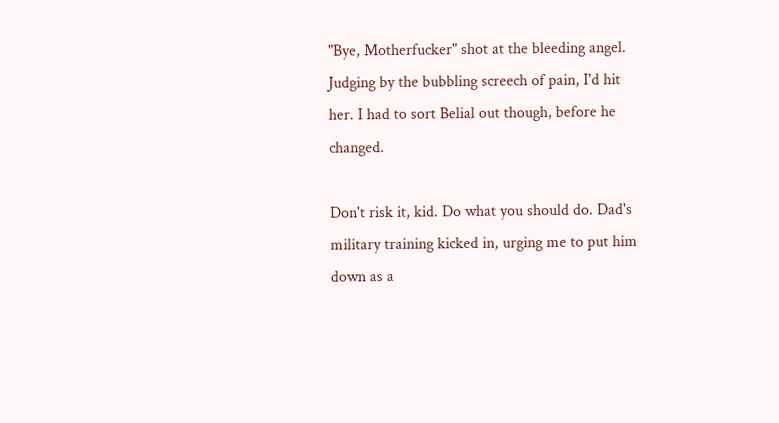"Bye, Motherfucker" shot at the bleeding angel. Judging by the bubbling screech of pain, I'd hit her. I had to sort Belial out though, before he changed.

Don't risk it, kid. Do what you should do. Dad's military training kicked in, urging me to put him down as a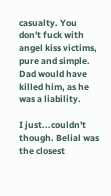casualty. You don't fuck with angel kiss victims, pure and simple. Dad would have killed him, as he was a liability.

I just...couldn't though. Belial was the closest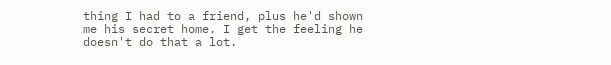thing I had to a friend, plus he'd shown me his secret home. I get the feeling he doesn't do that a lot.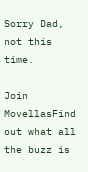Sorry Dad, not this time.

Join MovellasFind out what all the buzz is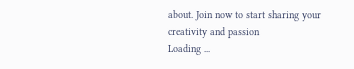about. Join now to start sharing your creativity and passion
Loading ...